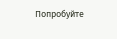Попробуйте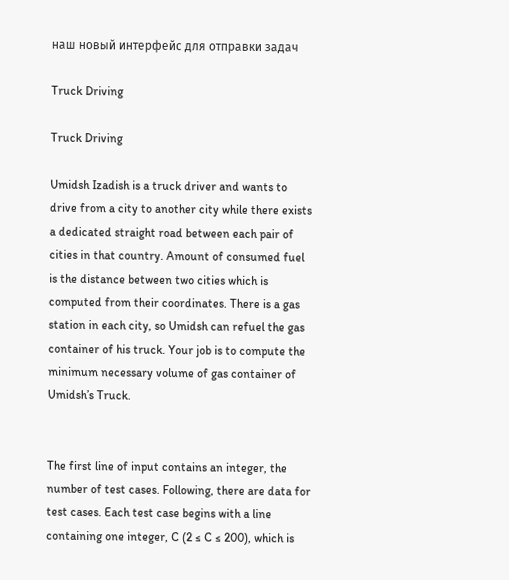наш новый интерфейс для отправки задач

Truck Driving

Truck Driving

Umidsh Izadish is a truck driver and wants to drive from a city to another city while there exists a dedicated straight road between each pair of cities in that country. Amount of consumed fuel is the distance between two cities which is computed from their coordinates. There is a gas station in each city, so Umidsh can refuel the gas container of his truck. Your job is to compute the minimum necessary volume of gas container of Umidsh’s Truck.


The first line of input contains an integer, the number of test cases. Following, there are data for test cases. Each test case begins with a line containing one integer, C (2 ≤ C ≤ 200), which is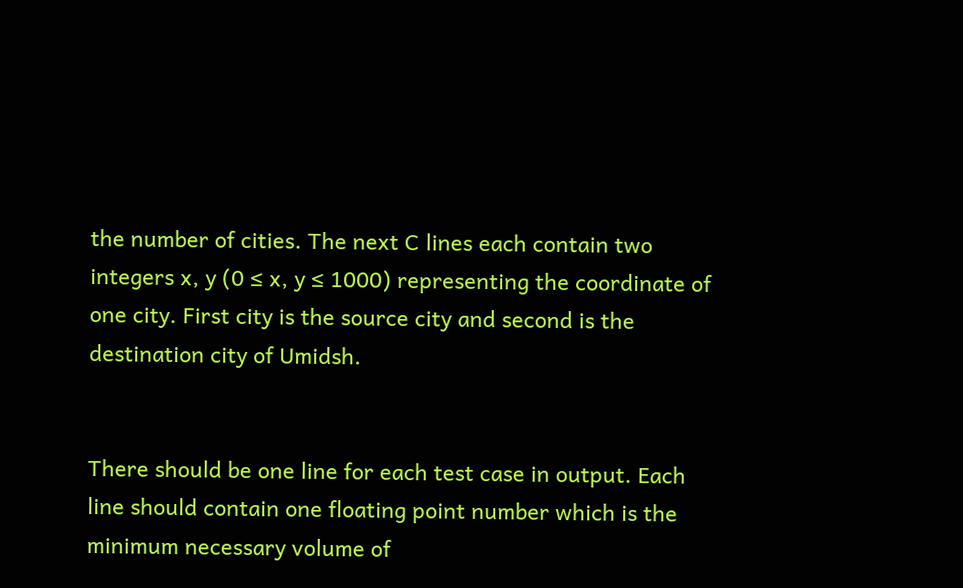the number of cities. The next C lines each contain two integers x, y (0 ≤ x, y ≤ 1000) representing the coordinate of one city. First city is the source city and second is the destination city of Umidsh.


There should be one line for each test case in output. Each line should contain one floating point number which is the minimum necessary volume of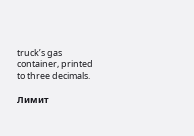truck’s gas container, printed to three decimals.

Лимит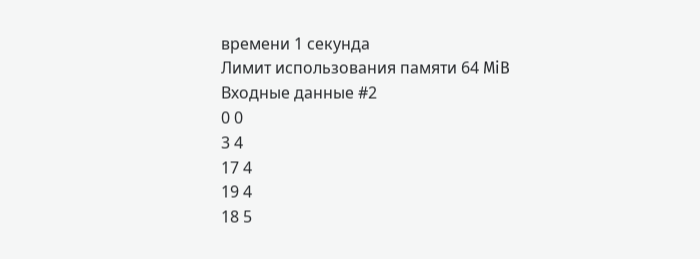времени 1 секунда
Лимит использования памяти 64 MiB
Входные данные #2
0 0
3 4
17 4
19 4
18 5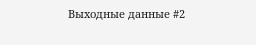Выходные данные #2